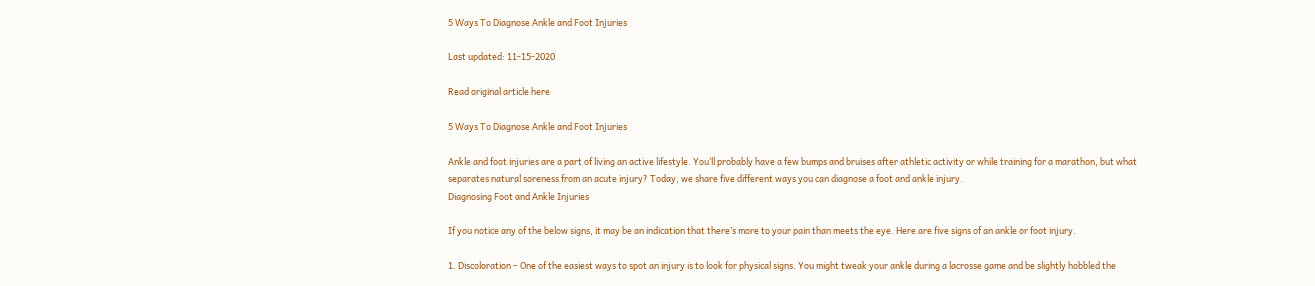5 Ways To Diagnose Ankle and Foot Injuries

Last updated: 11-15-2020

Read original article here

5 Ways To Diagnose Ankle and Foot Injuries

Ankle and foot injuries are a part of living an active lifestyle. You’ll probably have a few bumps and bruises after athletic activity or while training for a marathon, but what separates natural soreness from an acute injury? Today, we share five different ways you can diagnose a foot and ankle injury.
Diagnosing Foot and Ankle Injuries

If you notice any of the below signs, it may be an indication that there’s more to your pain than meets the eye. Here are five signs of an ankle or foot injury.

1. Discoloration – One of the easiest ways to spot an injury is to look for physical signs. You might tweak your ankle during a lacrosse game and be slightly hobbled the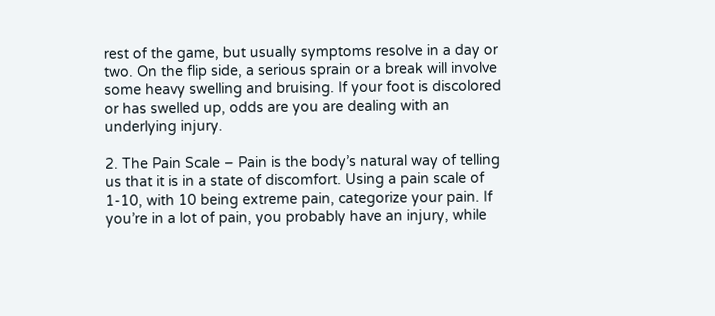rest of the game, but usually symptoms resolve in a day or two. On the flip side, a serious sprain or a break will involve some heavy swelling and bruising. If your foot is discolored or has swelled up, odds are you are dealing with an underlying injury.

2. The Pain Scale – Pain is the body’s natural way of telling us that it is in a state of discomfort. Using a pain scale of 1-10, with 10 being extreme pain, categorize your pain. If you’re in a lot of pain, you probably have an injury, while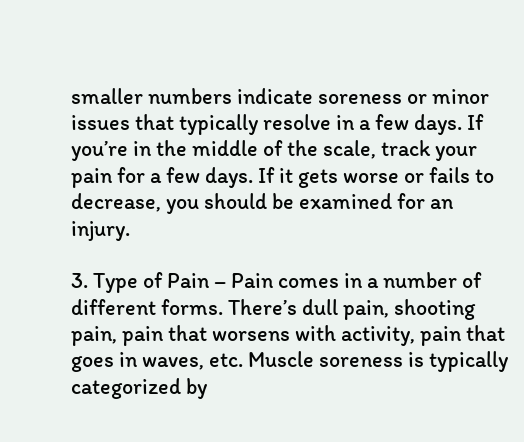smaller numbers indicate soreness or minor issues that typically resolve in a few days. If you’re in the middle of the scale, track your pain for a few days. If it gets worse or fails to decrease, you should be examined for an injury.

3. Type of Pain – Pain comes in a number of different forms. There’s dull pain, shooting pain, pain that worsens with activity, pain that goes in waves, etc. Muscle soreness is typically categorized by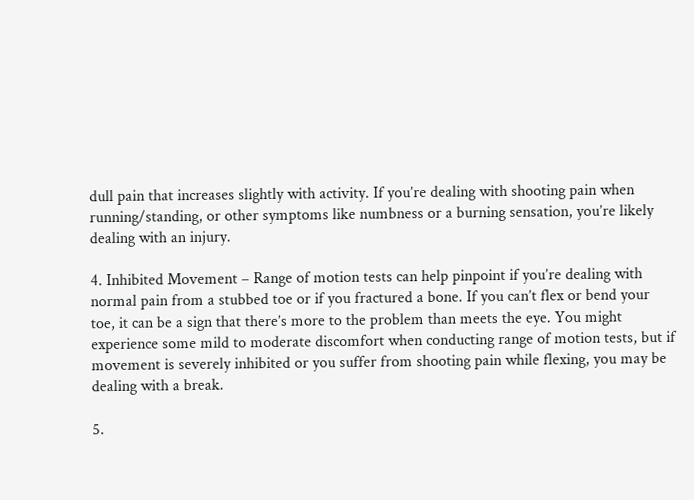dull pain that increases slightly with activity. If you’re dealing with shooting pain when running/standing, or other symptoms like numbness or a burning sensation, you’re likely dealing with an injury.

4. Inhibited Movement – Range of motion tests can help pinpoint if you’re dealing with normal pain from a stubbed toe or if you fractured a bone. If you can’t flex or bend your toe, it can be a sign that there’s more to the problem than meets the eye. You might experience some mild to moderate discomfort when conducting range of motion tests, but if movement is severely inhibited or you suffer from shooting pain while flexing, you may be dealing with a break.

5.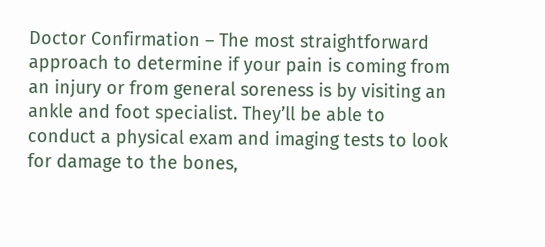Doctor Confirmation – The most straightforward approach to determine if your pain is coming from an injury or from general soreness is by visiting an ankle and foot specialist. They’ll be able to conduct a physical exam and imaging tests to look for damage to the bones,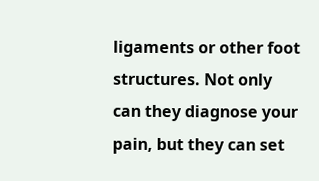ligaments or other foot structures. Not only can they diagnose your pain, but they can set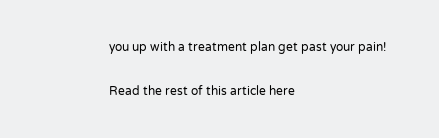you up with a treatment plan get past your pain!

Read the rest of this article here